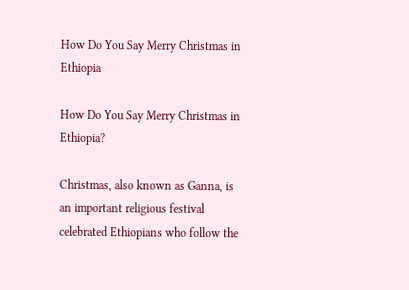How Do You Say Merry Christmas in Ethiopia

How Do You Say Merry Christmas in Ethiopia?

Christmas, also known as Ganna, is an important religious festival celebrated Ethiopians who follow the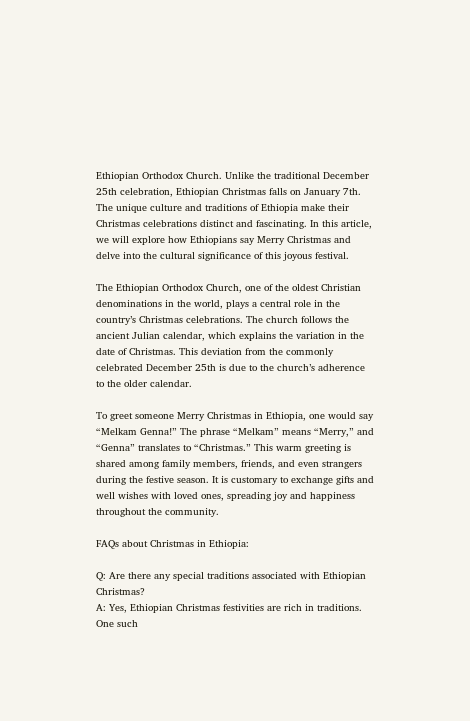Ethiopian Orthodox Church. Unlike the traditional December 25th celebration, Ethiopian Christmas falls on January 7th. The unique culture and traditions of Ethiopia make their Christmas celebrations distinct and fascinating. In this article, we will explore how Ethiopians say Merry Christmas and delve into the cultural significance of this joyous festival.

The Ethiopian Orthodox Church, one of the oldest Christian denominations in the world, plays a central role in the country’s Christmas celebrations. The church follows the ancient Julian calendar, which explains the variation in the date of Christmas. This deviation from the commonly celebrated December 25th is due to the church’s adherence to the older calendar.

To greet someone Merry Christmas in Ethiopia, one would say “Melkam Genna!” The phrase “Melkam” means “Merry,” and “Genna” translates to “Christmas.” This warm greeting is shared among family members, friends, and even strangers during the festive season. It is customary to exchange gifts and well wishes with loved ones, spreading joy and happiness throughout the community.

FAQs about Christmas in Ethiopia:

Q: Are there any special traditions associated with Ethiopian Christmas?
A: Yes, Ethiopian Christmas festivities are rich in traditions. One such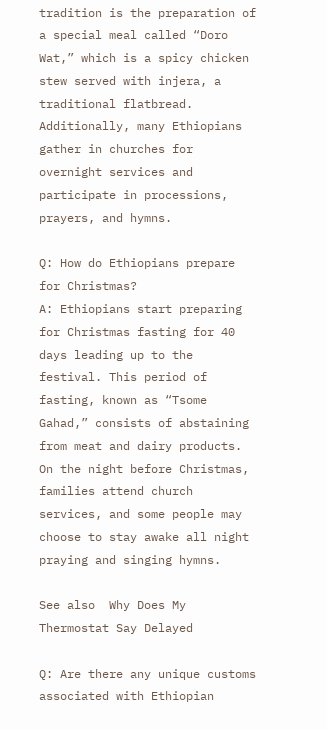tradition is the preparation of a special meal called “Doro Wat,” which is a spicy chicken stew served with injera, a traditional flatbread. Additionally, many Ethiopians gather in churches for overnight services and participate in processions, prayers, and hymns.

Q: How do Ethiopians prepare for Christmas?
A: Ethiopians start preparing for Christmas fasting for 40 days leading up to the festival. This period of fasting, known as “Tsome Gahad,” consists of abstaining from meat and dairy products. On the night before Christmas, families attend church services, and some people may choose to stay awake all night praying and singing hymns.

See also  Why Does My Thermostat Say Delayed

Q: Are there any unique customs associated with Ethiopian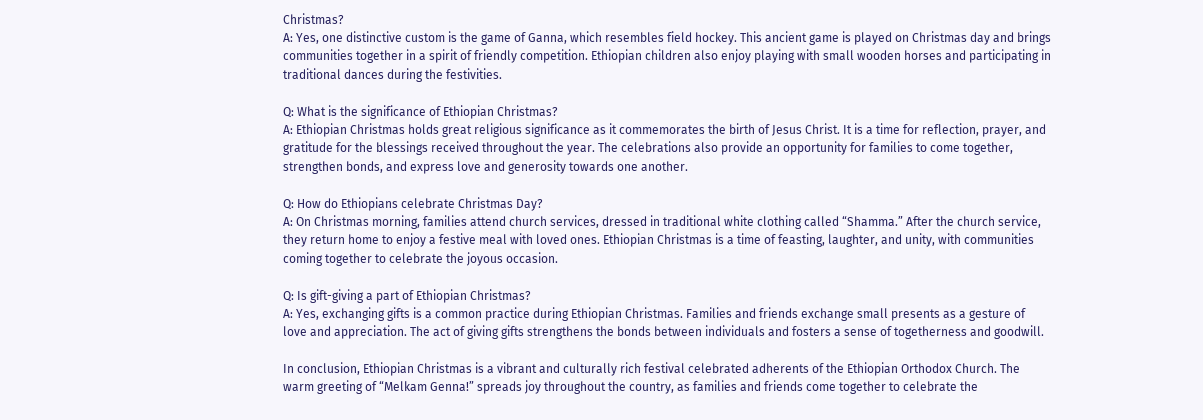Christmas?
A: Yes, one distinctive custom is the game of Ganna, which resembles field hockey. This ancient game is played on Christmas day and brings communities together in a spirit of friendly competition. Ethiopian children also enjoy playing with small wooden horses and participating in traditional dances during the festivities.

Q: What is the significance of Ethiopian Christmas?
A: Ethiopian Christmas holds great religious significance as it commemorates the birth of Jesus Christ. It is a time for reflection, prayer, and gratitude for the blessings received throughout the year. The celebrations also provide an opportunity for families to come together, strengthen bonds, and express love and generosity towards one another.

Q: How do Ethiopians celebrate Christmas Day?
A: On Christmas morning, families attend church services, dressed in traditional white clothing called “Shamma.” After the church service, they return home to enjoy a festive meal with loved ones. Ethiopian Christmas is a time of feasting, laughter, and unity, with communities coming together to celebrate the joyous occasion.

Q: Is gift-giving a part of Ethiopian Christmas?
A: Yes, exchanging gifts is a common practice during Ethiopian Christmas. Families and friends exchange small presents as a gesture of love and appreciation. The act of giving gifts strengthens the bonds between individuals and fosters a sense of togetherness and goodwill.

In conclusion, Ethiopian Christmas is a vibrant and culturally rich festival celebrated adherents of the Ethiopian Orthodox Church. The warm greeting of “Melkam Genna!” spreads joy throughout the country, as families and friends come together to celebrate the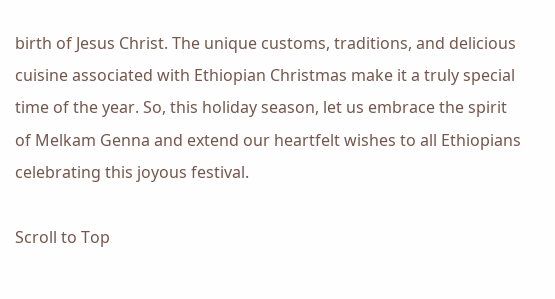birth of Jesus Christ. The unique customs, traditions, and delicious cuisine associated with Ethiopian Christmas make it a truly special time of the year. So, this holiday season, let us embrace the spirit of Melkam Genna and extend our heartfelt wishes to all Ethiopians celebrating this joyous festival.

Scroll to Top